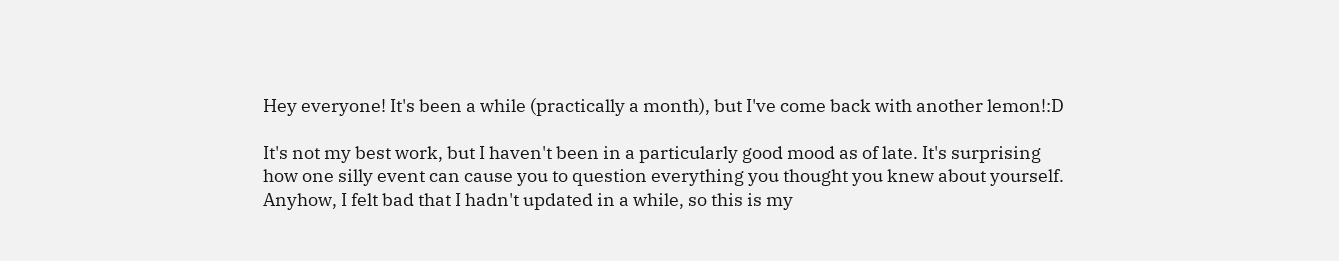Hey everyone! It's been a while (practically a month), but I've come back with another lemon!:D

It's not my best work, but I haven't been in a particularly good mood as of late. It's surprising how one silly event can cause you to question everything you thought you knew about yourself. Anyhow, I felt bad that I hadn't updated in a while, so this is my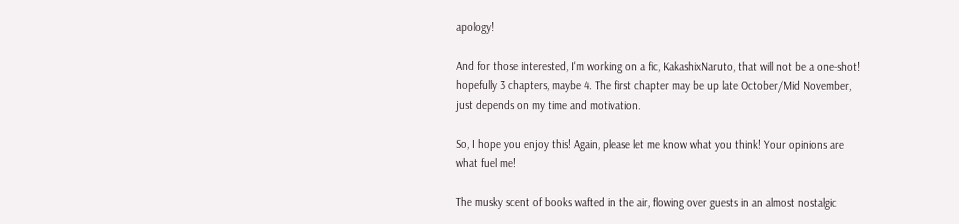apology!

And for those interested, I'm working on a fic, KakashixNaruto, that will not be a one-shot! hopefully 3 chapters, maybe 4. The first chapter may be up late October/Mid November, just depends on my time and motivation.

So, I hope you enjoy this! Again, please let me know what you think! Your opinions are what fuel me!

The musky scent of books wafted in the air, flowing over guests in an almost nostalgic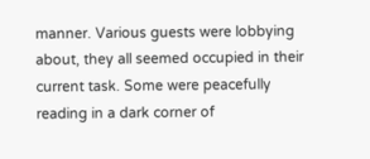manner. Various guests were lobbying about, they all seemed occupied in their current task. Some were peacefully reading in a dark corner of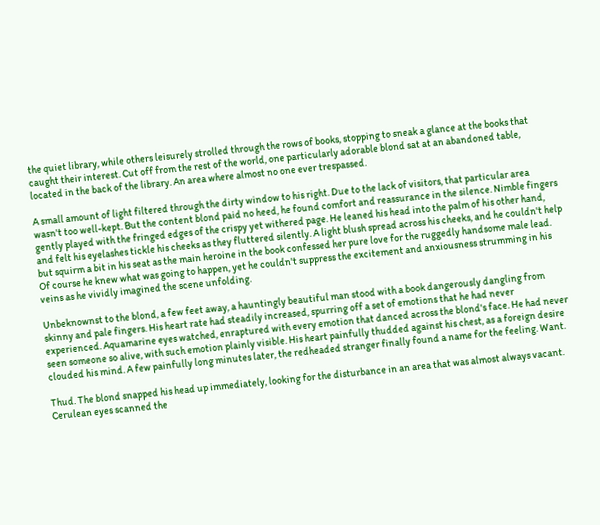the quiet library, while others leisurely strolled through the rows of books, stopping to sneak a glance at the books that caught their interest. Cut off from the rest of the world, one particularly adorable blond sat at an abandoned table, located in the back of the library. An area where almost no one ever trespassed.

A small amount of light filtered through the dirty window to his right. Due to the lack of visitors, that particular area wasn't too well-kept. But the content blond paid no heed, he found comfort and reassurance in the silence. Nimble fingers gently played with the fringed edges of the crispy yet withered page. He leaned his head into the palm of his other hand, and felt his eyelashes tickle his cheeks as they fluttered silently. A light blush spread across his cheeks, and he couldn't help but squirm a bit in his seat as the main heroine in the book confessed her pure love for the ruggedly handsome male lead. Of course he knew what was going to happen, yet he couldn't suppress the excitement and anxiousness strumming in his veins as he vividly imagined the scene unfolding.

Unbeknownst to the blond, a few feet away, a hauntingly beautiful man stood with a book dangerously dangling from skinny and pale fingers. His heart rate had steadily increased, spurring off a set of emotions that he had never experienced. Aquamarine eyes watched, enraptured with every emotion that danced across the blond's face. He had never seen someone so alive, with such emotion plainly visible. His heart painfully thudded against his chest, as a foreign desire clouded his mind. A few painfully long minutes later, the redheaded stranger finally found a name for the feeling. Want.

Thud. The blond snapped his head up immediately, looking for the disturbance in an area that was almost always vacant. Cerulean eyes scanned the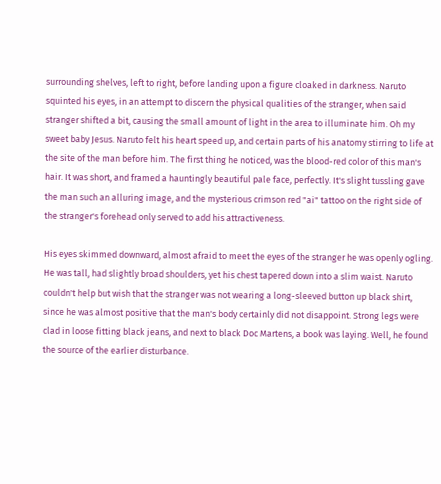surrounding shelves, left to right, before landing upon a figure cloaked in darkness. Naruto squinted his eyes, in an attempt to discern the physical qualities of the stranger, when said stranger shifted a bit, causing the small amount of light in the area to illuminate him. Oh my sweet baby Jesus. Naruto felt his heart speed up, and certain parts of his anatomy stirring to life at the site of the man before him. The first thing he noticed, was the blood-red color of this man's hair. It was short, and framed a hauntingly beautiful pale face, perfectly. It's slight tussling gave the man such an alluring image, and the mysterious crimson red "ai" tattoo on the right side of the stranger's forehead only served to add his attractiveness.

His eyes skimmed downward, almost afraid to meet the eyes of the stranger he was openly ogling. He was tall, had slightly broad shoulders, yet his chest tapered down into a slim waist. Naruto couldn't help but wish that the stranger was not wearing a long-sleeved button up black shirt, since he was almost positive that the man's body certainly did not disappoint. Strong legs were clad in loose fitting black jeans, and next to black Doc Martens, a book was laying. Well, he found the source of the earlier disturbance.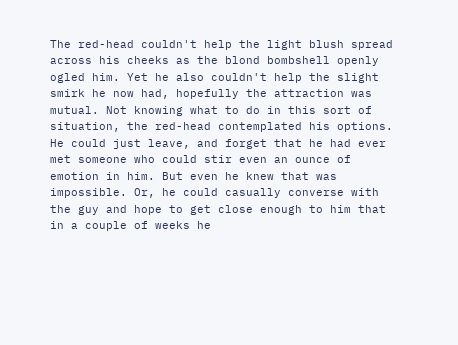The red-head couldn't help the light blush spread across his cheeks as the blond bombshell openly ogled him. Yet he also couldn't help the slight smirk he now had, hopefully the attraction was mutual. Not knowing what to do in this sort of situation, the red-head contemplated his options. He could just leave, and forget that he had ever met someone who could stir even an ounce of emotion in him. But even he knew that was impossible. Or, he could casually converse with the guy and hope to get close enough to him that in a couple of weeks he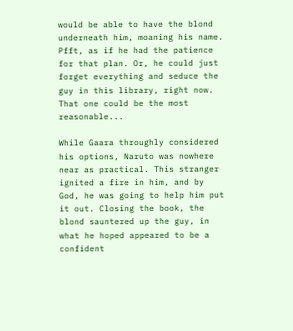would be able to have the blond underneath him, moaning his name. Pfft, as if he had the patience for that plan. Or, he could just forget everything and seduce the guy in this library, right now. That one could be the most reasonable...

While Gaara throughly considered his options, Naruto was nowhere near as practical. This stranger ignited a fire in him, and by God, he was going to help him put it out. Closing the book, the blond sauntered up the guy, in what he hoped appeared to be a confident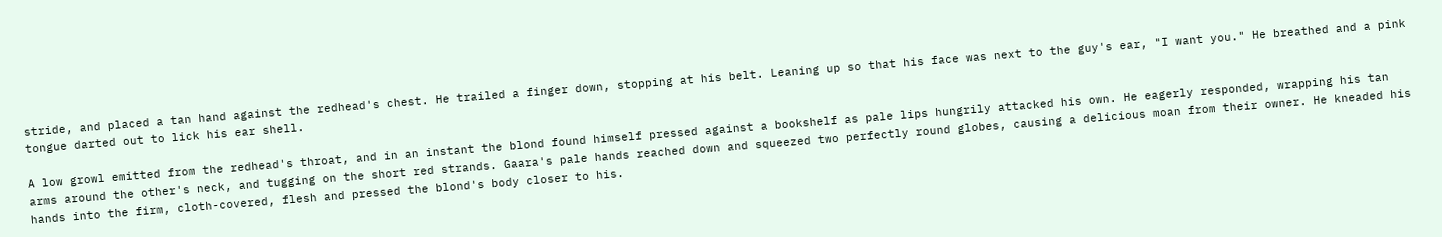stride, and placed a tan hand against the redhead's chest. He trailed a finger down, stopping at his belt. Leaning up so that his face was next to the guy's ear, "I want you." He breathed and a pink tongue darted out to lick his ear shell.

A low growl emitted from the redhead's throat, and in an instant the blond found himself pressed against a bookshelf as pale lips hungrily attacked his own. He eagerly responded, wrapping his tan arms around the other's neck, and tugging on the short red strands. Gaara's pale hands reached down and squeezed two perfectly round globes, causing a delicious moan from their owner. He kneaded his hands into the firm, cloth-covered, flesh and pressed the blond's body closer to his.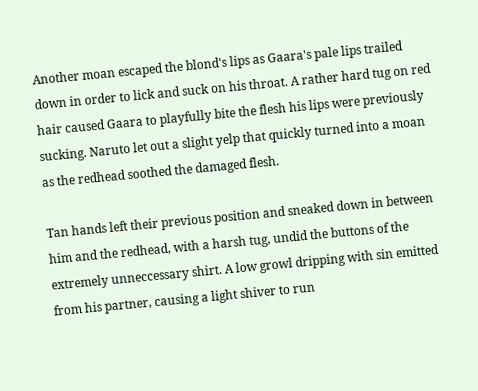Another moan escaped the blond's lips as Gaara's pale lips trailed down in order to lick and suck on his throat. A rather hard tug on red hair caused Gaara to playfully bite the flesh his lips were previously sucking. Naruto let out a slight yelp that quickly turned into a moan as the redhead soothed the damaged flesh.

Tan hands left their previous position and sneaked down in between him and the redhead, with a harsh tug, undid the buttons of the extremely unneccessary shirt. A low growl dripping with sin emitted from his partner, causing a light shiver to run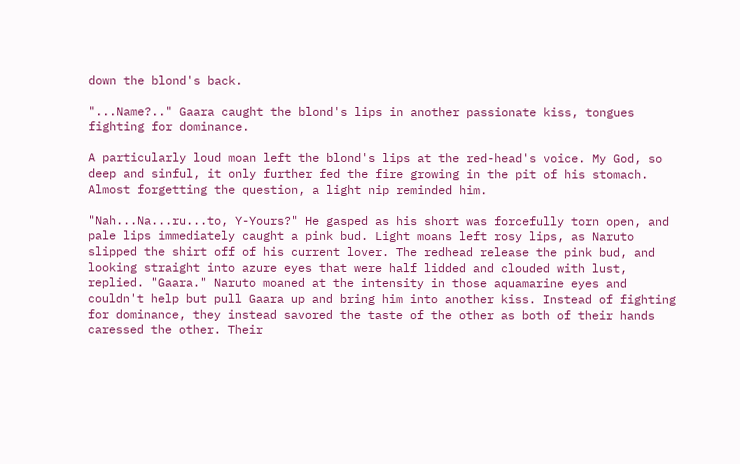down the blond's back.

"...Name?.." Gaara caught the blond's lips in another passionate kiss, tongues fighting for dominance.

A particularly loud moan left the blond's lips at the red-head's voice. My God, so deep and sinful, it only further fed the fire growing in the pit of his stomach. Almost forgetting the question, a light nip reminded him.

"Nah...Na...ru...to, Y-Yours?" He gasped as his short was forcefully torn open, and pale lips immediately caught a pink bud. Light moans left rosy lips, as Naruto slipped the shirt off of his current lover. The redhead release the pink bud, and looking straight into azure eyes that were half lidded and clouded with lust, replied. "Gaara." Naruto moaned at the intensity in those aquamarine eyes and couldn't help but pull Gaara up and bring him into another kiss. Instead of fighting for dominance, they instead savored the taste of the other as both of their hands caressed the other. Their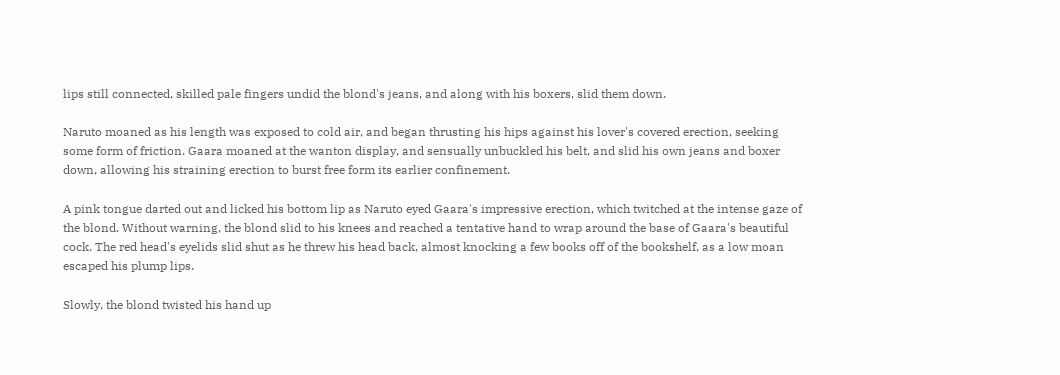lips still connected, skilled pale fingers undid the blond's jeans, and along with his boxers, slid them down.

Naruto moaned as his length was exposed to cold air, and began thrusting his hips against his lover's covered erection, seeking some form of friction. Gaara moaned at the wanton display, and sensually unbuckled his belt, and slid his own jeans and boxer down, allowing his straining erection to burst free form its earlier confinement.

A pink tongue darted out and licked his bottom lip as Naruto eyed Gaara's impressive erection, which twitched at the intense gaze of the blond. Without warning, the blond slid to his knees and reached a tentative hand to wrap around the base of Gaara's beautiful cock. The red head's eyelids slid shut as he threw his head back, almost knocking a few books off of the bookshelf, as a low moan escaped his plump lips.

Slowly, the blond twisted his hand up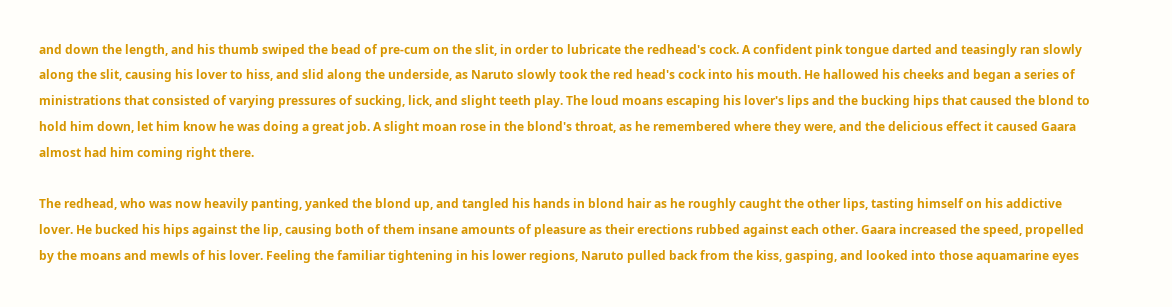and down the length, and his thumb swiped the bead of pre-cum on the slit, in order to lubricate the redhead's cock. A confident pink tongue darted and teasingly ran slowly along the slit, causing his lover to hiss, and slid along the underside, as Naruto slowly took the red head's cock into his mouth. He hallowed his cheeks and began a series of ministrations that consisted of varying pressures of sucking, lick, and slight teeth play. The loud moans escaping his lover's lips and the bucking hips that caused the blond to hold him down, let him know he was doing a great job. A slight moan rose in the blond's throat, as he remembered where they were, and the delicious effect it caused Gaara almost had him coming right there.

The redhead, who was now heavily panting, yanked the blond up, and tangled his hands in blond hair as he roughly caught the other lips, tasting himself on his addictive lover. He bucked his hips against the lip, causing both of them insane amounts of pleasure as their erections rubbed against each other. Gaara increased the speed, propelled by the moans and mewls of his lover. Feeling the familiar tightening in his lower regions, Naruto pulled back from the kiss, gasping, and looked into those aquamarine eyes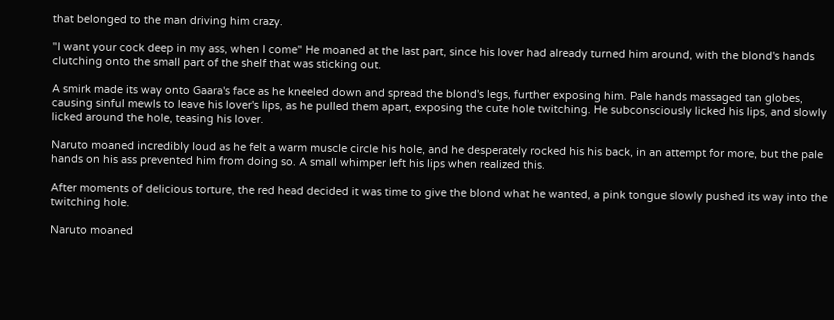that belonged to the man driving him crazy.

"I want your cock deep in my ass, when I come" He moaned at the last part, since his lover had already turned him around, with the blond's hands clutching onto the small part of the shelf that was sticking out.

A smirk made its way onto Gaara's face as he kneeled down and spread the blond's legs, further exposing him. Pale hands massaged tan globes, causing sinful mewls to leave his lover's lips, as he pulled them apart, exposing the cute hole twitching. He subconsciously licked his lips, and slowly licked around the hole, teasing his lover.

Naruto moaned incredibly loud as he felt a warm muscle circle his hole, and he desperately rocked his his back, in an attempt for more, but the pale hands on his ass prevented him from doing so. A small whimper left his lips when realized this.

After moments of delicious torture, the red head decided it was time to give the blond what he wanted, a pink tongue slowly pushed its way into the twitching hole.

Naruto moaned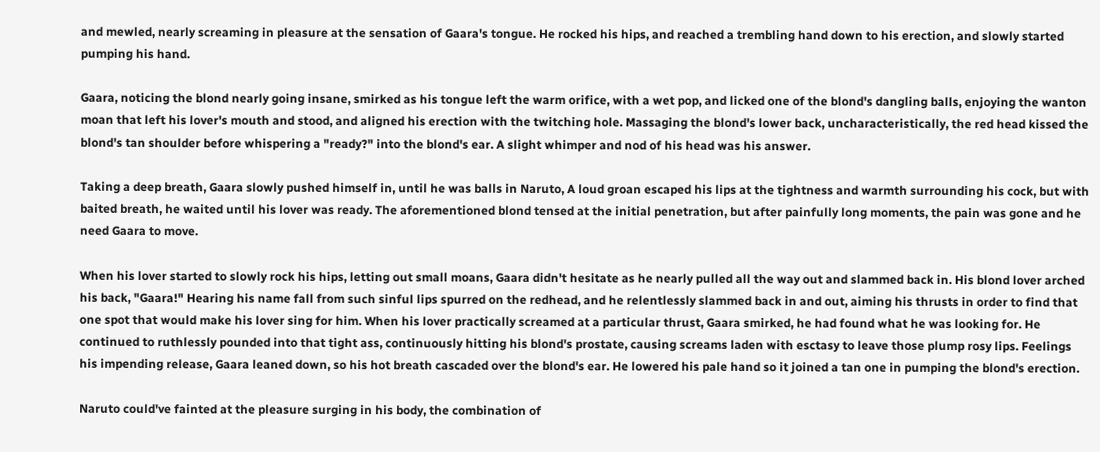and mewled, nearly screaming in pleasure at the sensation of Gaara's tongue. He rocked his hips, and reached a trembling hand down to his erection, and slowly started pumping his hand.

Gaara, noticing the blond nearly going insane, smirked as his tongue left the warm orifice, with a wet pop, and licked one of the blond's dangling balls, enjoying the wanton moan that left his lover's mouth and stood, and aligned his erection with the twitching hole. Massaging the blond's lower back, uncharacteristically, the red head kissed the blond's tan shoulder before whispering a "ready?" into the blond's ear. A slight whimper and nod of his head was his answer.

Taking a deep breath, Gaara slowly pushed himself in, until he was balls in Naruto, A loud groan escaped his lips at the tightness and warmth surrounding his cock, but with baited breath, he waited until his lover was ready. The aforementioned blond tensed at the initial penetration, but after painfully long moments, the pain was gone and he need Gaara to move.

When his lover started to slowly rock his hips, letting out small moans, Gaara didn't hesitate as he nearly pulled all the way out and slammed back in. His blond lover arched his back, "Gaara!" Hearing his name fall from such sinful lips spurred on the redhead, and he relentlessly slammed back in and out, aiming his thrusts in order to find that one spot that would make his lover sing for him. When his lover practically screamed at a particular thrust, Gaara smirked, he had found what he was looking for. He continued to ruthlessly pounded into that tight ass, continuously hitting his blond's prostate, causing screams laden with esctasy to leave those plump rosy lips. Feelings his impending release, Gaara leaned down, so his hot breath cascaded over the blond's ear. He lowered his pale hand so it joined a tan one in pumping the blond's erection.

Naruto could've fainted at the pleasure surging in his body, the combination of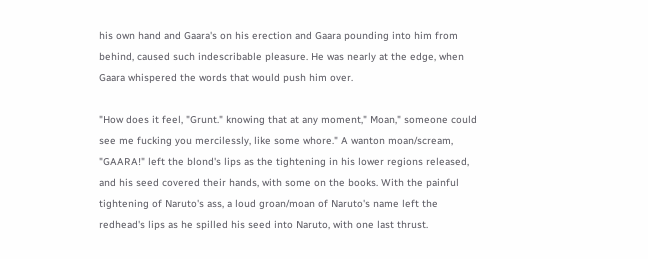his own hand and Gaara's on his erection and Gaara pounding into him from behind, caused such indescribable pleasure. He was nearly at the edge, when Gaara whispered the words that would push him over.

"How does it feel, "Grunt." knowing that at any moment," Moan," someone could see me fucking you mercilessly, like some whore." A wanton moan/scream, "GAARA!" left the blond's lips as the tightening in his lower regions released, and his seed covered their hands, with some on the books. With the painful tightening of Naruto's ass, a loud groan/moan of Naruto's name left the redhead's lips as he spilled his seed into Naruto, with one last thrust.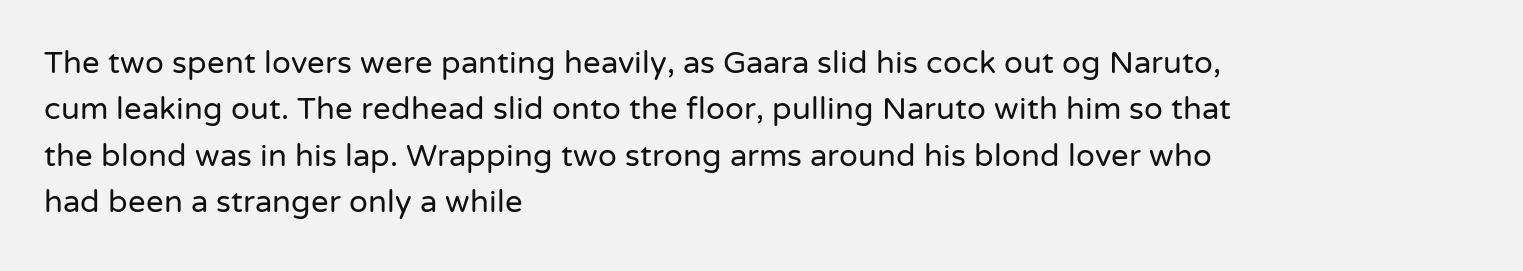The two spent lovers were panting heavily, as Gaara slid his cock out og Naruto, cum leaking out. The redhead slid onto the floor, pulling Naruto with him so that the blond was in his lap. Wrapping two strong arms around his blond lover who had been a stranger only a while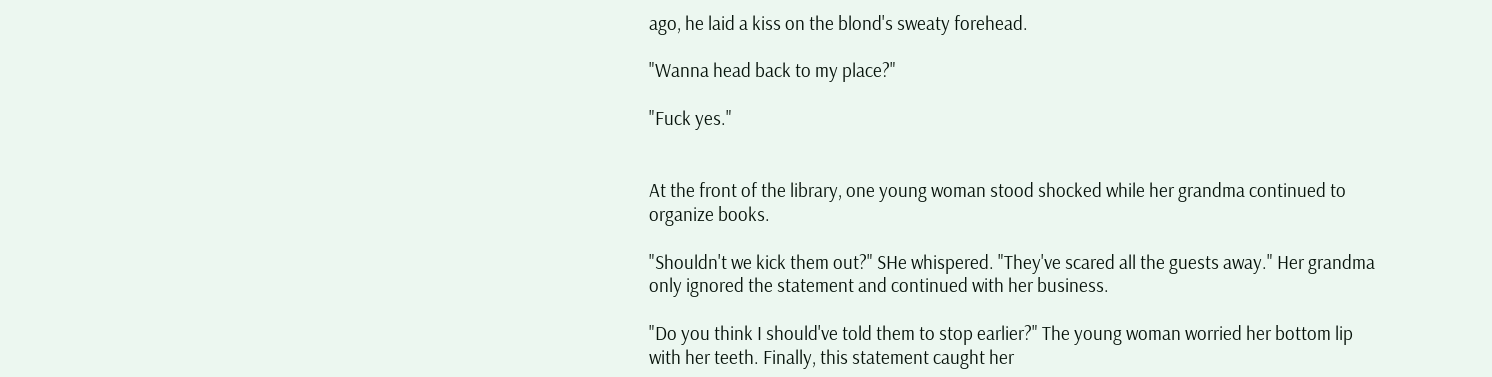ago, he laid a kiss on the blond's sweaty forehead.

"Wanna head back to my place?"

"Fuck yes."


At the front of the library, one young woman stood shocked while her grandma continued to organize books.

"Shouldn't we kick them out?" SHe whispered. "They've scared all the guests away." Her grandma only ignored the statement and continued with her business.

"Do you think I should've told them to stop earlier?" The young woman worried her bottom lip with her teeth. Finally, this statement caught her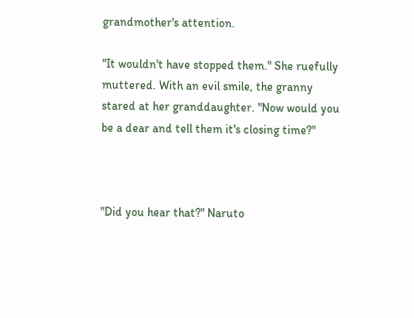grandmother's attention.

"It wouldn't have stopped them." She ruefully muttered. With an evil smile, the granny stared at her granddaughter. "Now would you be a dear and tell them it's closing time?"



"Did you hear that?" Naruto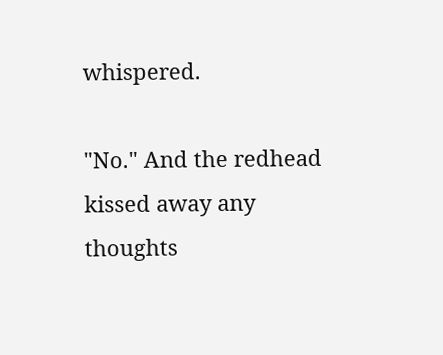whispered.

"No." And the redhead kissed away any thoughts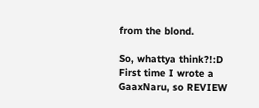from the blond.

So, whattya think?!:D First time I wrote a GaaxNaru, so REVIEW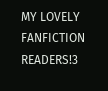MY LOVELY FANFICTION READERS!3